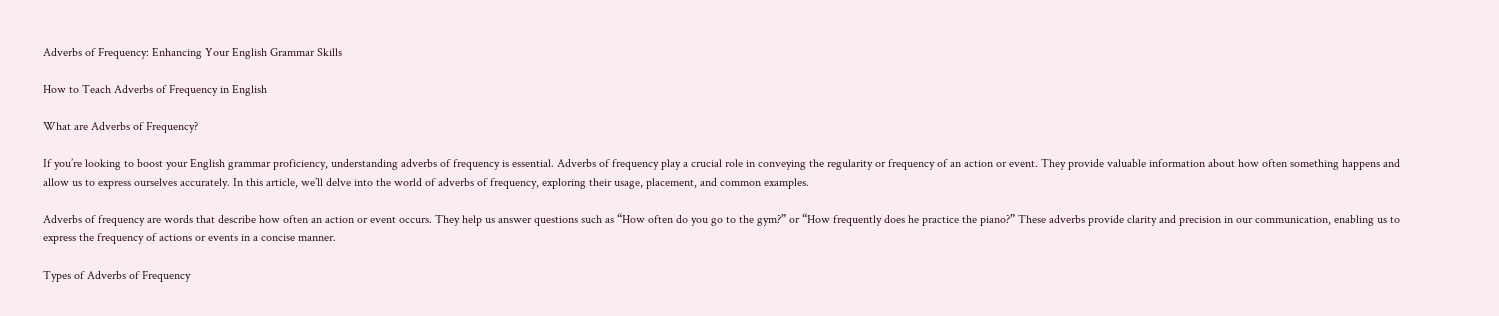Adverbs of Frequency: Enhancing Your English Grammar Skills

How to Teach Adverbs of Frequency in English

What are Adverbs of Frequency?

If you’re looking to boost your English grammar proficiency, understanding adverbs of frequency is essential. Adverbs of frequency play a crucial role in conveying the regularity or frequency of an action or event. They provide valuable information about how often something happens and allow us to express ourselves accurately. In this article, we’ll delve into the world of adverbs of frequency, exploring their usage, placement, and common examples.

Adverbs of frequency are words that describe how often an action or event occurs. They help us answer questions such as “How often do you go to the gym?” or “How frequently does he practice the piano?” These adverbs provide clarity and precision in our communication, enabling us to express the frequency of actions or events in a concise manner.

Types of Adverbs of Frequency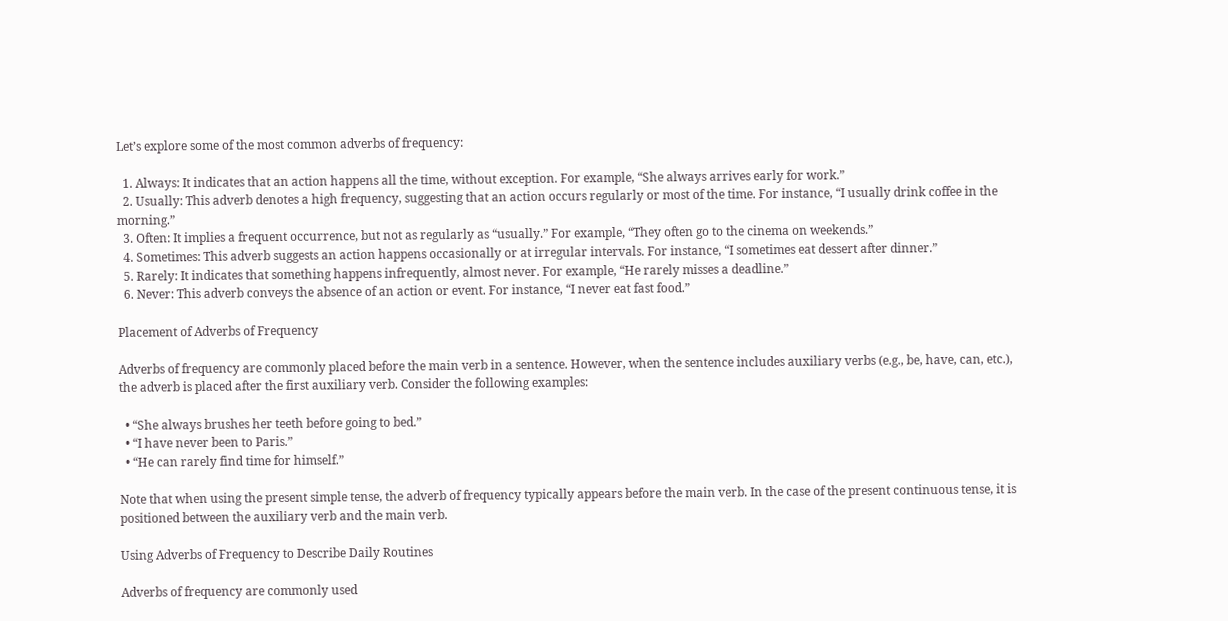Let’s explore some of the most common adverbs of frequency:

  1. Always: It indicates that an action happens all the time, without exception. For example, “She always arrives early for work.”
  2. Usually: This adverb denotes a high frequency, suggesting that an action occurs regularly or most of the time. For instance, “I usually drink coffee in the morning.”
  3. Often: It implies a frequent occurrence, but not as regularly as “usually.” For example, “They often go to the cinema on weekends.”
  4. Sometimes: This adverb suggests an action happens occasionally or at irregular intervals. For instance, “I sometimes eat dessert after dinner.”
  5. Rarely: It indicates that something happens infrequently, almost never. For example, “He rarely misses a deadline.”
  6. Never: This adverb conveys the absence of an action or event. For instance, “I never eat fast food.”

Placement of Adverbs of Frequency

Adverbs of frequency are commonly placed before the main verb in a sentence. However, when the sentence includes auxiliary verbs (e.g., be, have, can, etc.), the adverb is placed after the first auxiliary verb. Consider the following examples:

  • “She always brushes her teeth before going to bed.”
  • “I have never been to Paris.”
  • “He can rarely find time for himself.”

Note that when using the present simple tense, the adverb of frequency typically appears before the main verb. In the case of the present continuous tense, it is positioned between the auxiliary verb and the main verb.

Using Adverbs of Frequency to Describe Daily Routines

Adverbs of frequency are commonly used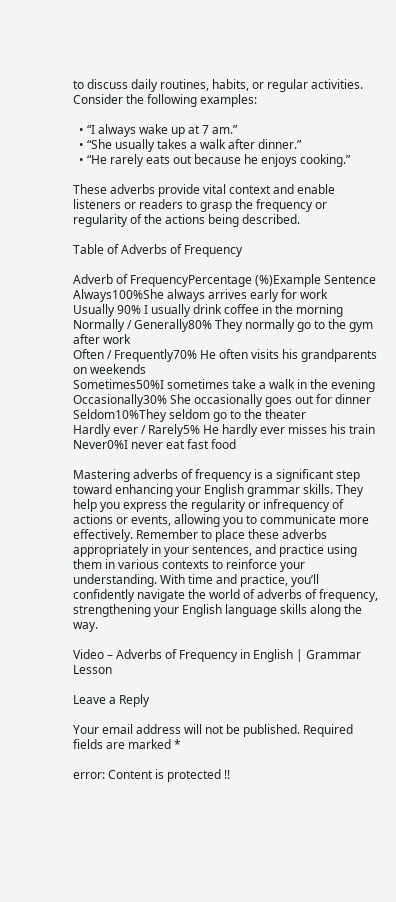to discuss daily routines, habits, or regular activities. Consider the following examples:

  • “I always wake up at 7 am.”
  • “She usually takes a walk after dinner.”
  • “He rarely eats out because he enjoys cooking.”

These adverbs provide vital context and enable listeners or readers to grasp the frequency or regularity of the actions being described.

Table of Adverbs of Frequency

Adverb of FrequencyPercentage (%)Example Sentence
Always100%She always arrives early for work
Usually 90% I usually drink coffee in the morning
Normally / Generally80% They normally go to the gym after work
Often / Frequently70% He often visits his grandparents on weekends
Sometimes50%I sometimes take a walk in the evening
Occasionally30% She occasionally goes out for dinner
Seldom10%They seldom go to the theater
Hardly ever / Rarely5% He hardly ever misses his train
Never0%I never eat fast food

Mastering adverbs of frequency is a significant step toward enhancing your English grammar skills. They help you express the regularity or infrequency of actions or events, allowing you to communicate more effectively. Remember to place these adverbs appropriately in your sentences, and practice using them in various contexts to reinforce your understanding. With time and practice, you’ll confidently navigate the world of adverbs of frequency, strengthening your English language skills along the way.

Video – Adverbs of Frequency in English | Grammar Lesson

Leave a Reply

Your email address will not be published. Required fields are marked *

error: Content is protected !!